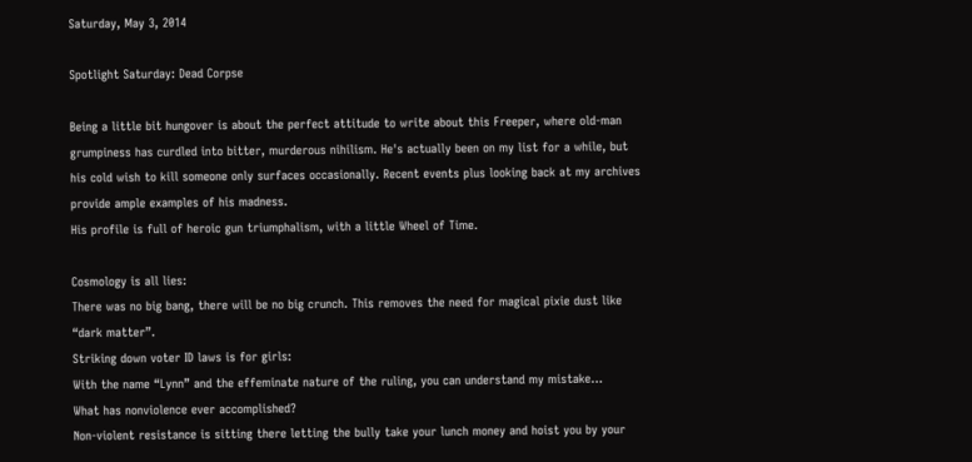Saturday, May 3, 2014

Spotlight Saturday: Dead Corpse

Being a little bit hungover is about the perfect attitude to write about this Freeper, where old-man grumpiness has curdled into bitter, murderous nihilism. He's actually been on my list for a while, but his cold wish to kill someone only surfaces occasionally. Recent events plus looking back at my archives provide ample examples of his madness.
His profile is full of heroic gun triumphalism, with a little Wheel of Time.

Cosmology is all lies:
There was no big bang, there will be no big crunch. This removes the need for magical pixie dust like “dark matter”.
Striking down voter ID laws is for girls:
With the name “Lynn” and the effeminate nature of the ruling, you can understand my mistake...
What has nonviolence ever accomplished?
Non-violent resistance is sitting there letting the bully take your lunch money and hoist you by your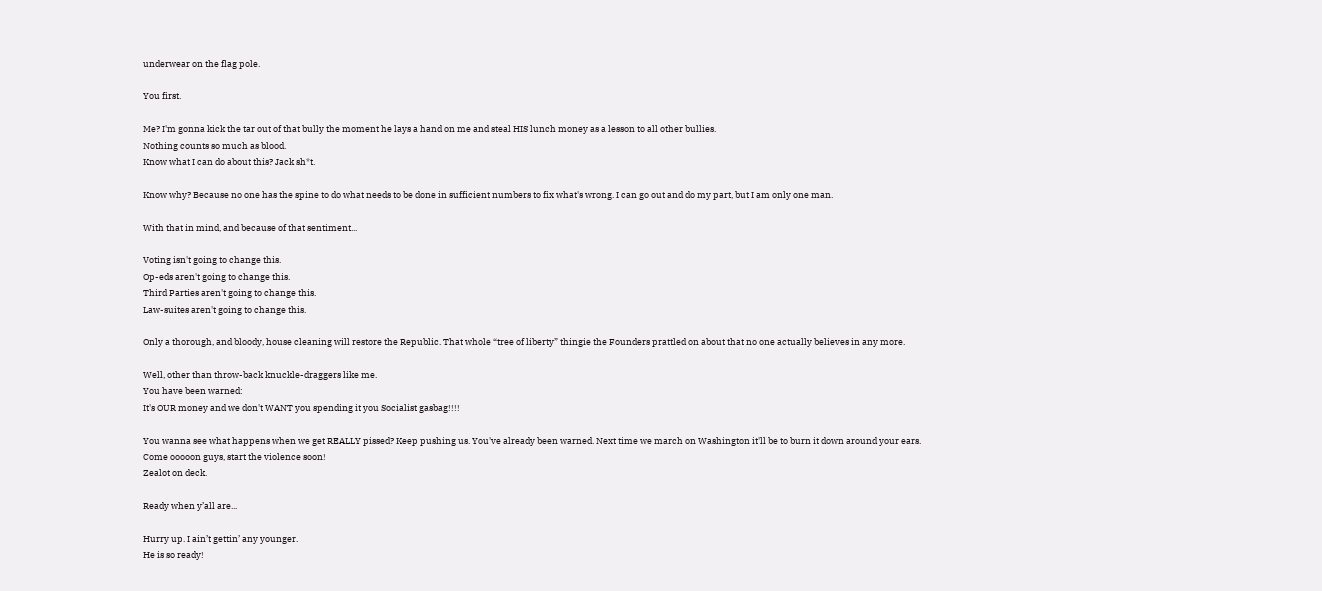underwear on the flag pole.

You first.

Me? I'm gonna kick the tar out of that bully the moment he lays a hand on me and steal HIS lunch money as a lesson to all other bullies.
Nothing counts so much as blood.
Know what I can do about this? Jack sh*t.

Know why? Because no one has the spine to do what needs to be done in sufficient numbers to fix what's wrong. I can go out and do my part, but I am only one man.

With that in mind, and because of that sentiment...

Voting isn't going to change this.
Op-eds aren't going to change this.
Third Parties aren't going to change this.
Law-suites aren't going to change this.

Only a thorough, and bloody, house cleaning will restore the Republic. That whole “tree of liberty” thingie the Founders prattled on about that no one actually believes in any more.

Well, other than throw-back knuckle-draggers like me.
You have been warned:
It's OUR money and we don't WANT you spending it you Socialist gasbag!!!!

You wanna see what happens when we get REALLY pissed? Keep pushing us. You've already been warned. Next time we march on Washington it'll be to burn it down around your ears.
Come ooooon guys, start the violence soon!
Zealot on deck.

Ready when y’all are...

Hurry up. I ain’t gettin’ any younger.
He is so ready!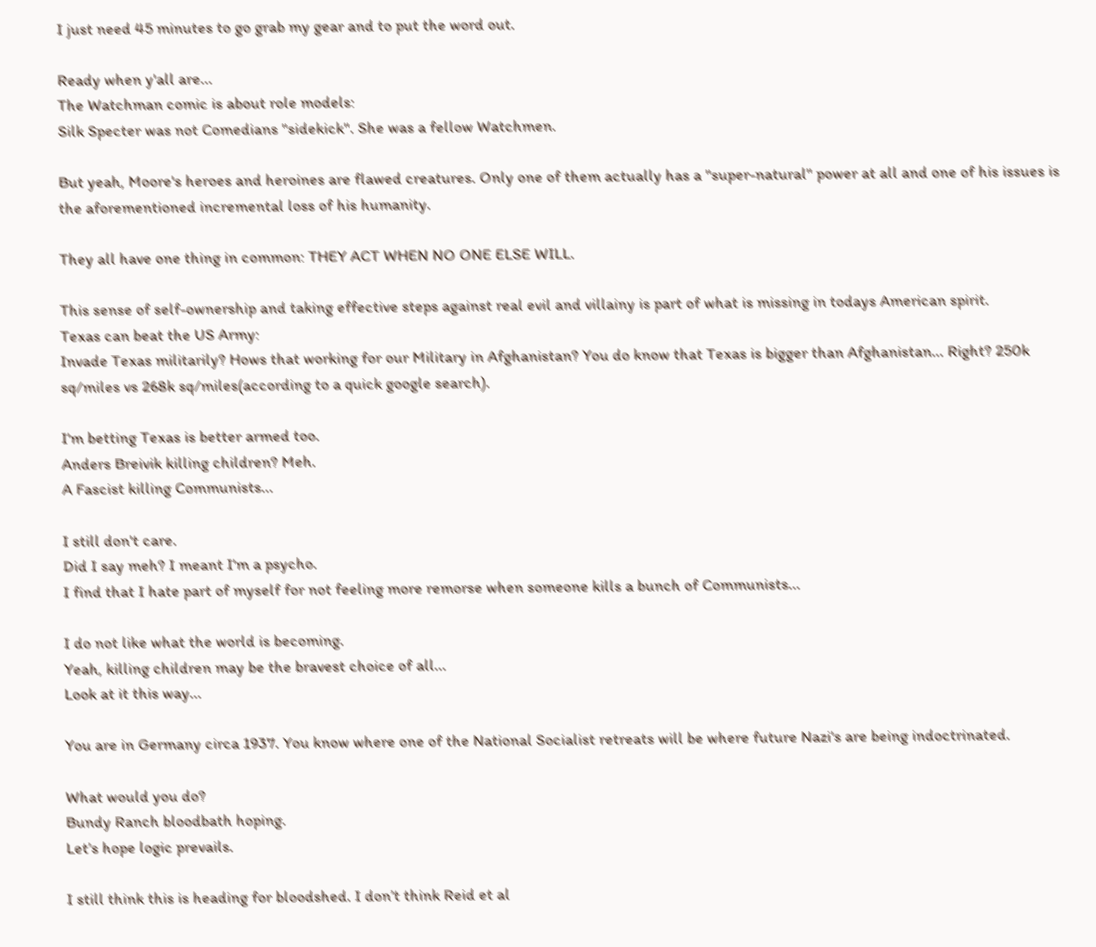I just need 45 minutes to go grab my gear and to put the word out.

Ready when y'all are...
The Watchman comic is about role models:
Silk Specter was not Comedians "sidekick". She was a fellow Watchmen.

But yeah, Moore's heroes and heroines are flawed creatures. Only one of them actually has a "super-natural" power at all and one of his issues is the aforementioned incremental loss of his humanity.

They all have one thing in common: THEY ACT WHEN NO ONE ELSE WILL.

This sense of self-ownership and taking effective steps against real evil and villainy is part of what is missing in todays American spirit.
Texas can beat the US Army:
Invade Texas militarily? Hows that working for our Military in Afghanistan? You do know that Texas is bigger than Afghanistan... Right? 250k sq/miles vs 268k sq/miles(according to a quick google search).

I'm betting Texas is better armed too.
Anders Breivik killing children? Meh.
A Fascist killing Communists...

I still don't care.
Did I say meh? I meant I'm a psycho.
I find that I hate part of myself for not feeling more remorse when someone kills a bunch of Communists...

I do not like what the world is becoming.
Yeah, killing children may be the bravest choice of all...
Look at it this way...

You are in Germany circa 1937. You know where one of the National Socialist retreats will be where future Nazi's are being indoctrinated.

What would you do?
Bundy Ranch bloodbath hoping.
Let’s hope logic prevails.

I still think this is heading for bloodshed. I don’t think Reid et al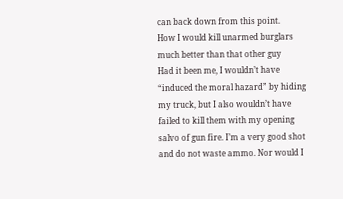can back down from this point.
How I would kill unarmed burglars much better than that other guy
Had it been me, I wouldn’t have “induced the moral hazard” by hiding my truck, but I also wouldn’t have failed to kill them with my opening salvo of gun fire. I’m a very good shot and do not waste ammo. Nor would I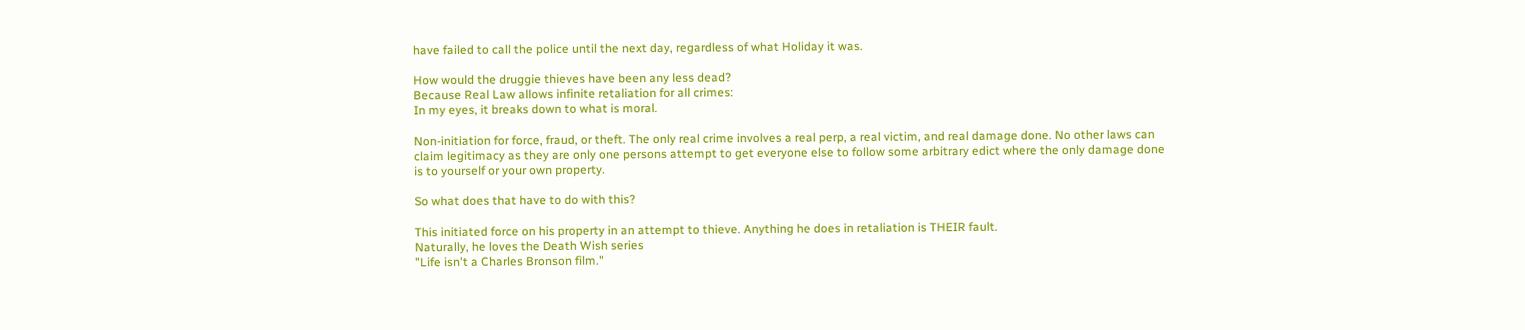have failed to call the police until the next day, regardless of what Holiday it was.

How would the druggie thieves have been any less dead?
Because Real Law allows infinite retaliation for all crimes:
In my eyes, it breaks down to what is moral.

Non-initiation for force, fraud, or theft. The only real crime involves a real perp, a real victim, and real damage done. No other laws can claim legitimacy as they are only one persons attempt to get everyone else to follow some arbitrary edict where the only damage done is to yourself or your own property.

So what does that have to do with this?

This initiated force on his property in an attempt to thieve. Anything he does in retaliation is THEIR fault.
Naturally, he loves the Death Wish series
"Life isn't a Charles Bronson film."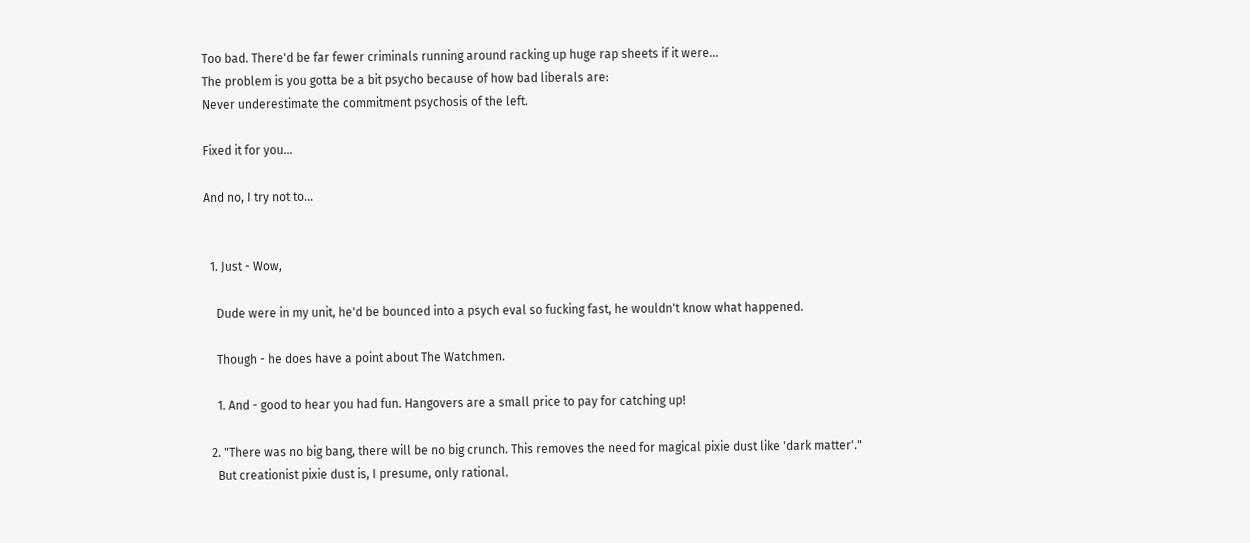Too bad. There'd be far fewer criminals running around racking up huge rap sheets if it were...
The problem is you gotta be a bit psycho because of how bad liberals are:
Never underestimate the commitment psychosis of the left.

Fixed it for you...

And no, I try not to...


  1. Just - Wow,

    Dude were in my unit, he'd be bounced into a psych eval so fucking fast, he wouldn't know what happened.

    Though - he does have a point about The Watchmen.

    1. And - good to hear you had fun. Hangovers are a small price to pay for catching up!

  2. "There was no big bang, there will be no big crunch. This removes the need for magical pixie dust like 'dark matter'."
    But creationist pixie dust is, I presume, only rational.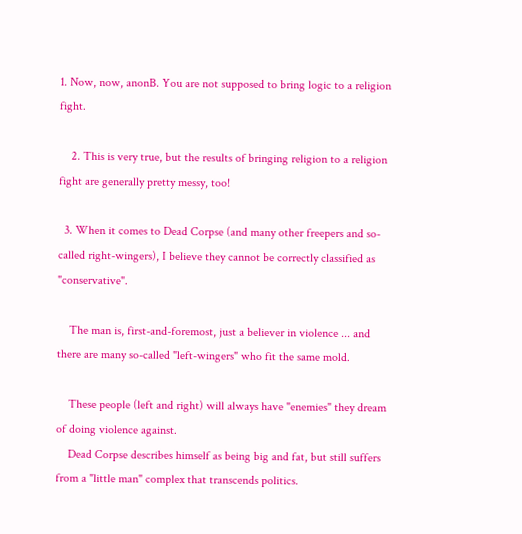1. Now, now, anonB. You are not supposed to bring logic to a religion fight.

    2. This is very true, but the results of bringing religion to a religion fight are generally pretty messy, too!

  3. When it comes to Dead Corpse (and many other freepers and so-called right-wingers), I believe they cannot be correctly classified as "conservative".

    The man is, first-and-foremost, just a believer in violence ... and there are many so-called "left-wingers" who fit the same mold.

    These people (left and right) will always have "enemies" they dream of doing violence against.
    Dead Corpse describes himself as being big and fat, but still suffers from a "little man" complex that transcends politics.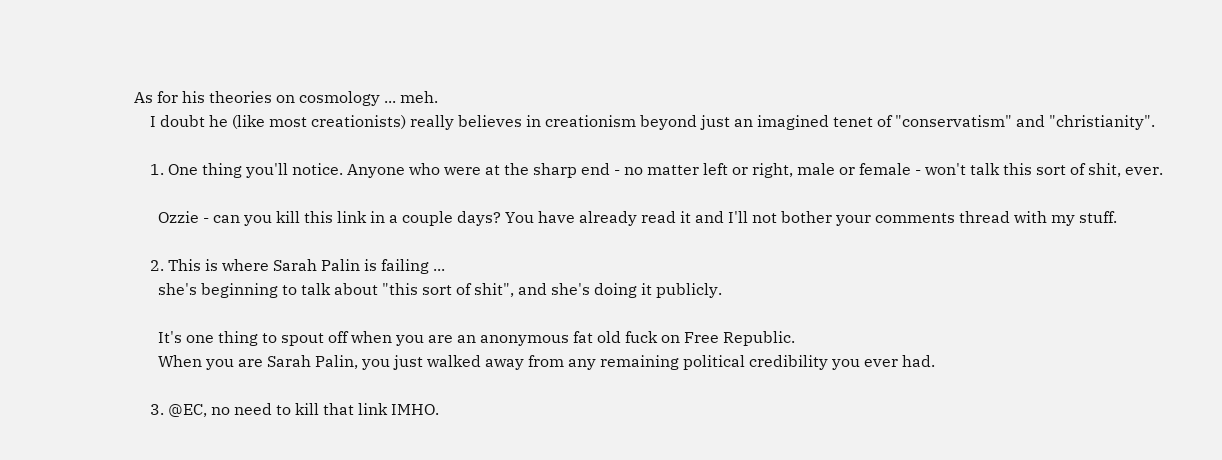As for his theories on cosmology ... meh.
    I doubt he (like most creationists) really believes in creationism beyond just an imagined tenet of "conservatism" and "christianity".

    1. One thing you'll notice. Anyone who were at the sharp end - no matter left or right, male or female - won't talk this sort of shit, ever.

      Ozzie - can you kill this link in a couple days? You have already read it and I'll not bother your comments thread with my stuff.

    2. This is where Sarah Palin is failing ...
      she's beginning to talk about "this sort of shit", and she's doing it publicly.

      It's one thing to spout off when you are an anonymous fat old fuck on Free Republic.
      When you are Sarah Palin, you just walked away from any remaining political credibility you ever had.

    3. @EC, no need to kill that link IMHO.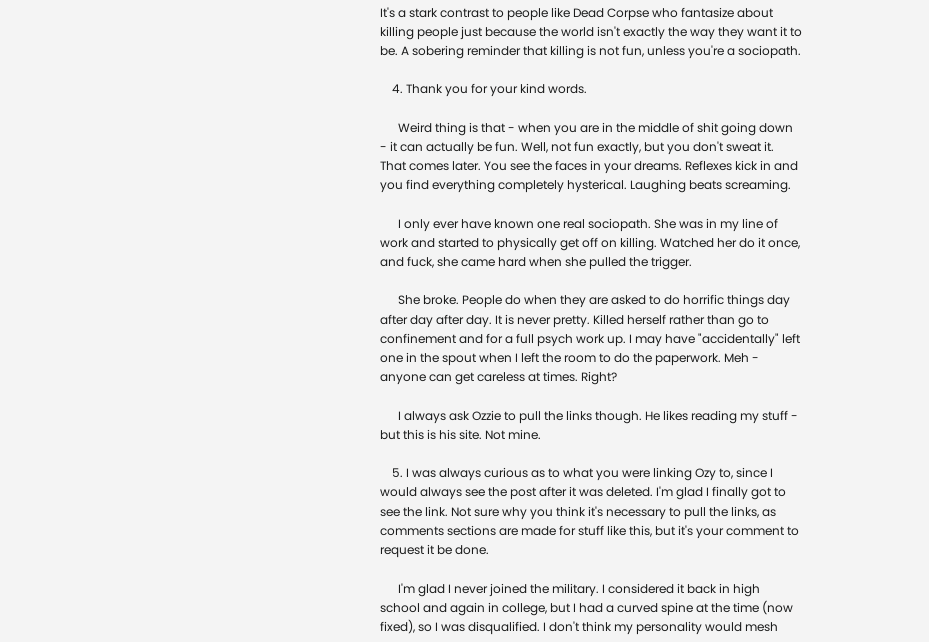It's a stark contrast to people like Dead Corpse who fantasize about killing people just because the world isn't exactly the way they want it to be. A sobering reminder that killing is not fun, unless you're a sociopath.

    4. Thank you for your kind words.

      Weird thing is that - when you are in the middle of shit going down - it can actually be fun. Well, not fun exactly, but you don't sweat it. That comes later. You see the faces in your dreams. Reflexes kick in and you find everything completely hysterical. Laughing beats screaming.

      I only ever have known one real sociopath. She was in my line of work and started to physically get off on killing. Watched her do it once, and fuck, she came hard when she pulled the trigger.

      She broke. People do when they are asked to do horrific things day after day after day. It is never pretty. Killed herself rather than go to confinement and for a full psych work up. I may have "accidentally" left one in the spout when I left the room to do the paperwork. Meh - anyone can get careless at times. Right?

      I always ask Ozzie to pull the links though. He likes reading my stuff - but this is his site. Not mine.

    5. I was always curious as to what you were linking Ozy to, since I would always see the post after it was deleted. I'm glad I finally got to see the link. Not sure why you think it's necessary to pull the links, as comments sections are made for stuff like this, but it's your comment to request it be done.

      I'm glad I never joined the military. I considered it back in high school and again in college, but I had a curved spine at the time (now fixed), so I was disqualified. I don't think my personality would mesh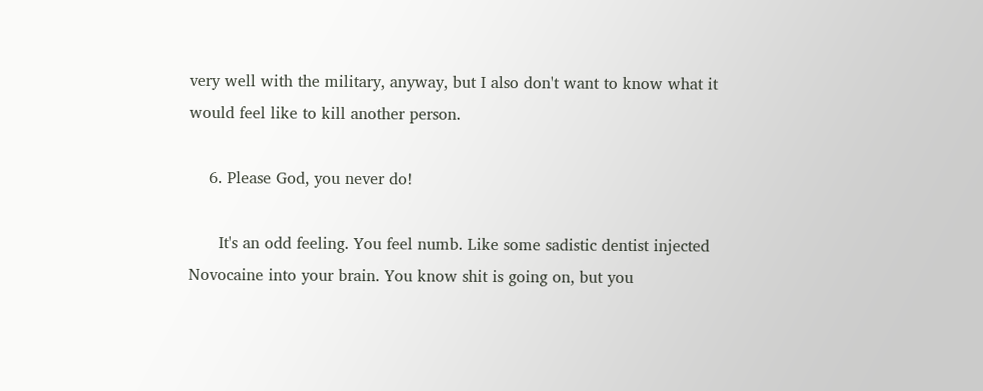very well with the military, anyway, but I also don't want to know what it would feel like to kill another person.

    6. Please God, you never do!

      It's an odd feeling. You feel numb. Like some sadistic dentist injected Novocaine into your brain. You know shit is going on, but you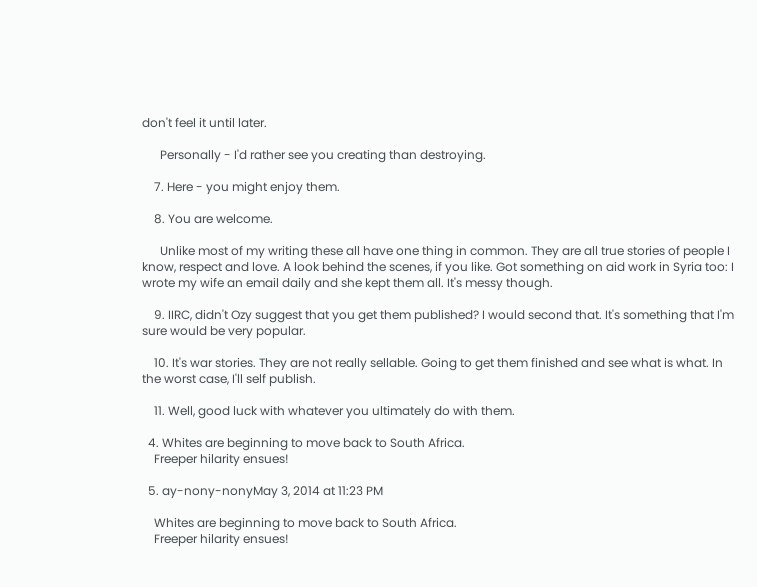don't feel it until later.

      Personally - I'd rather see you creating than destroying.

    7. Here - you might enjoy them.

    8. You are welcome.

      Unlike most of my writing these all have one thing in common. They are all true stories of people I know, respect and love. A look behind the scenes, if you like. Got something on aid work in Syria too: I wrote my wife an email daily and she kept them all. It's messy though.

    9. IIRC, didn't Ozy suggest that you get them published? I would second that. It's something that I'm sure would be very popular.

    10. It's war stories. They are not really sellable. Going to get them finished and see what is what. In the worst case, I'll self publish.

    11. Well, good luck with whatever you ultimately do with them.

  4. Whites are beginning to move back to South Africa.
    Freeper hilarity ensues!

  5. ay-nony-nonyMay 3, 2014 at 11:23 PM

    Whites are beginning to move back to South Africa.
    Freeper hilarity ensues!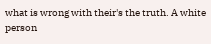what is wrong with their's the truth. A white person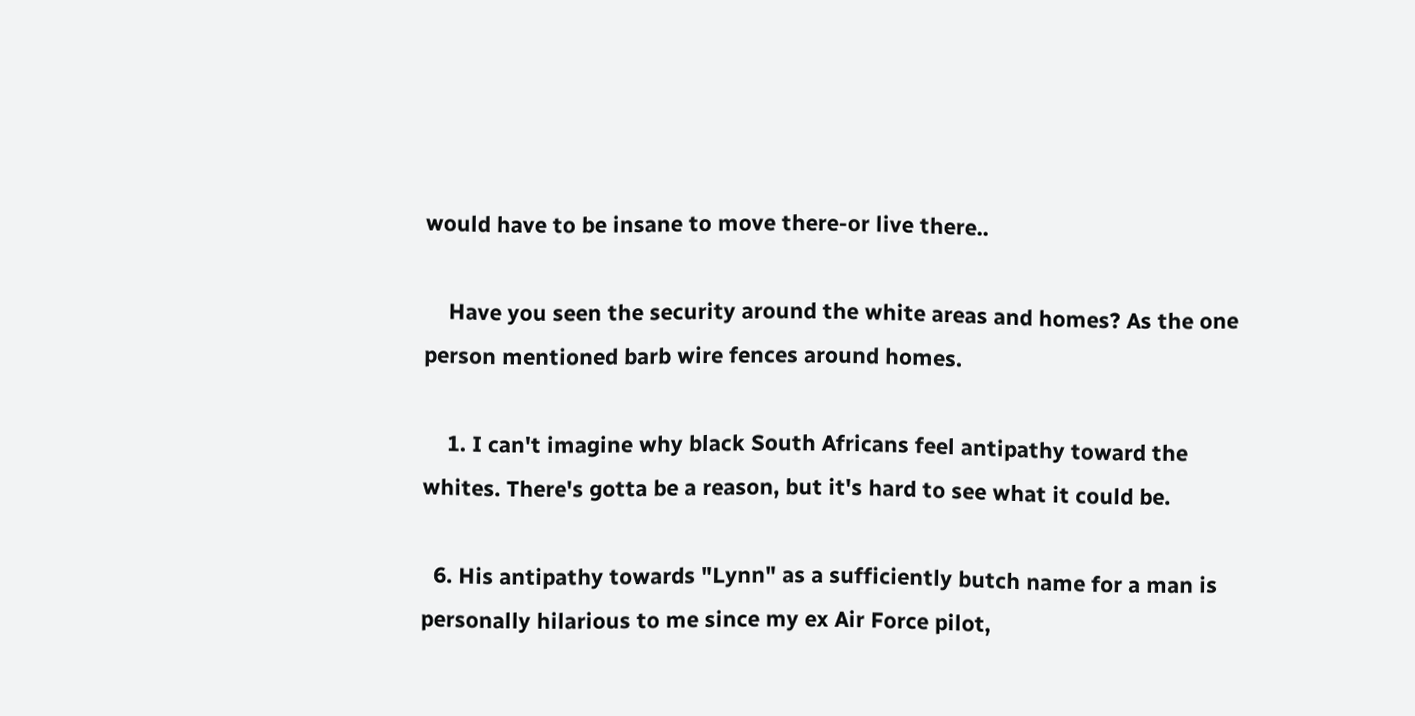would have to be insane to move there-or live there..

    Have you seen the security around the white areas and homes? As the one person mentioned barb wire fences around homes.

    1. I can't imagine why black South Africans feel antipathy toward the whites. There's gotta be a reason, but it's hard to see what it could be.

  6. His antipathy towards "Lynn" as a sufficiently butch name for a man is personally hilarious to me since my ex Air Force pilot,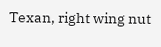Texan, right wing nut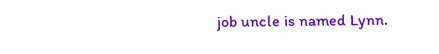job uncle is named Lynn.